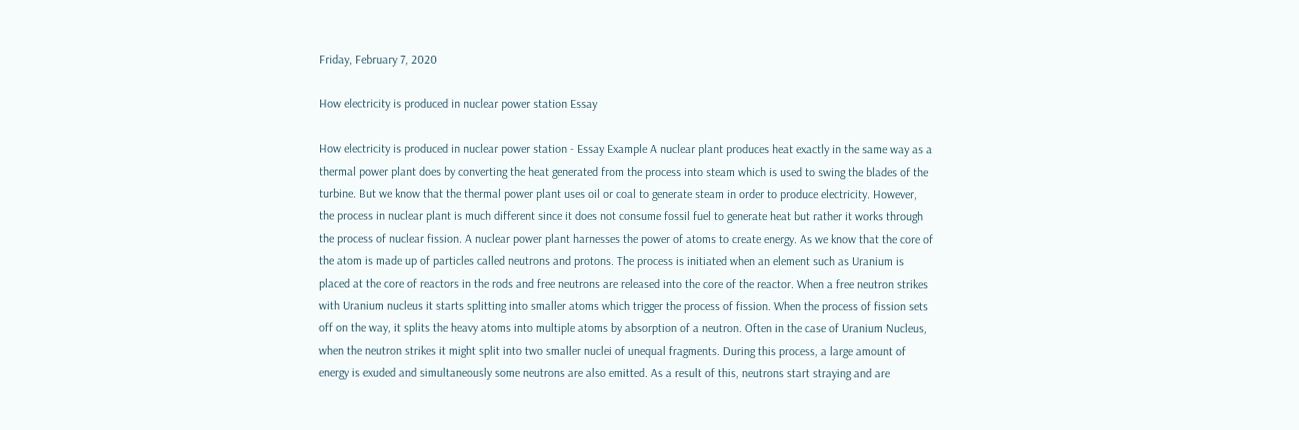Friday, February 7, 2020

How electricity is produced in nuclear power station Essay

How electricity is produced in nuclear power station - Essay Example A nuclear plant produces heat exactly in the same way as a thermal power plant does by converting the heat generated from the process into steam which is used to swing the blades of the turbine. But we know that the thermal power plant uses oil or coal to generate steam in order to produce electricity. However, the process in nuclear plant is much different since it does not consume fossil fuel to generate heat but rather it works through the process of nuclear fission. A nuclear power plant harnesses the power of atoms to create energy. As we know that the core of the atom is made up of particles called neutrons and protons. The process is initiated when an element such as Uranium is placed at the core of reactors in the rods and free neutrons are released into the core of the reactor. When a free neutron strikes with Uranium nucleus it starts splitting into smaller atoms which trigger the process of fission. When the process of fission sets off on the way, it splits the heavy atoms into multiple atoms by absorption of a neutron. Often in the case of Uranium Nucleus, when the neutron strikes it might split into two smaller nuclei of unequal fragments. During this process, a large amount of energy is exuded and simultaneously some neutrons are also emitted. As a result of this, neutrons start straying and are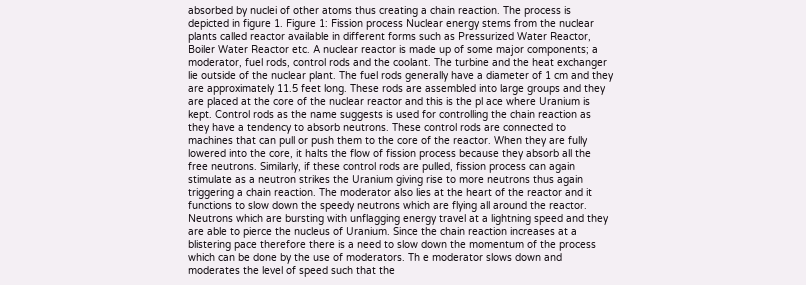absorbed by nuclei of other atoms thus creating a chain reaction. The process is depicted in figure 1. Figure 1: Fission process Nuclear energy stems from the nuclear plants called reactor available in different forms such as Pressurized Water Reactor, Boiler Water Reactor etc. A nuclear reactor is made up of some major components; a moderator, fuel rods, control rods and the coolant. The turbine and the heat exchanger lie outside of the nuclear plant. The fuel rods generally have a diameter of 1 cm and they are approximately 11.5 feet long. These rods are assembled into large groups and they are placed at the core of the nuclear reactor and this is the pl ace where Uranium is kept. Control rods as the name suggests is used for controlling the chain reaction as they have a tendency to absorb neutrons. These control rods are connected to machines that can pull or push them to the core of the reactor. When they are fully lowered into the core, it halts the flow of fission process because they absorb all the free neutrons. Similarly, if these control rods are pulled, fission process can again stimulate as a neutron strikes the Uranium giving rise to more neutrons thus again triggering a chain reaction. The moderator also lies at the heart of the reactor and it functions to slow down the speedy neutrons which are flying all around the reactor. Neutrons which are bursting with unflagging energy travel at a lightning speed and they are able to pierce the nucleus of Uranium. Since the chain reaction increases at a blistering pace therefore there is a need to slow down the momentum of the process which can be done by the use of moderators. Th e moderator slows down and moderates the level of speed such that the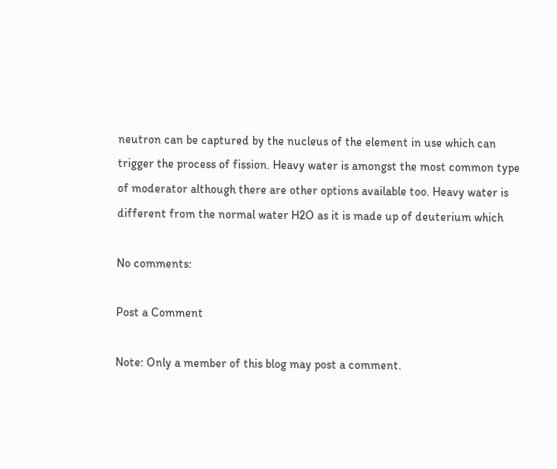neutron can be captured by the nucleus of the element in use which can trigger the process of fission. Heavy water is amongst the most common type of moderator although there are other options available too. Heavy water is different from the normal water H2O as it is made up of deuterium which

No comments:

Post a Comment

Note: Only a member of this blog may post a comment.